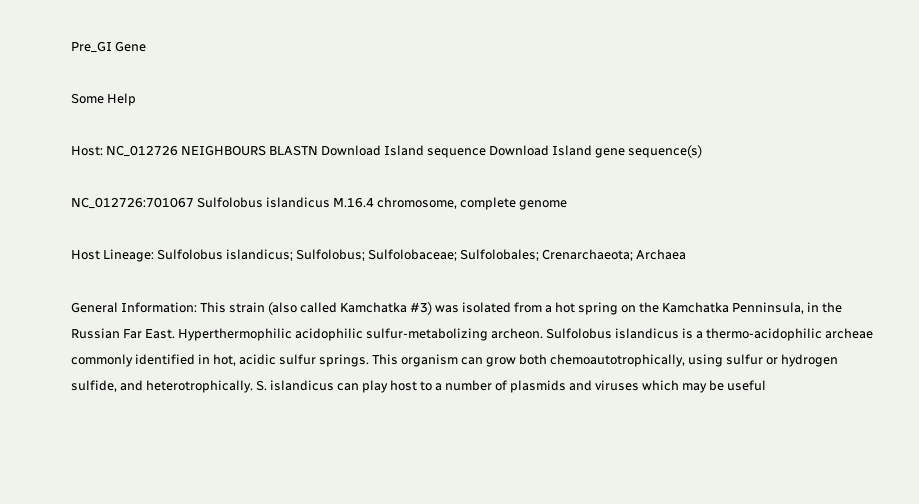Pre_GI Gene

Some Help

Host: NC_012726 NEIGHBOURS BLASTN Download Island sequence Download Island gene sequence(s)

NC_012726:701067 Sulfolobus islandicus M.16.4 chromosome, complete genome

Host Lineage: Sulfolobus islandicus; Sulfolobus; Sulfolobaceae; Sulfolobales; Crenarchaeota; Archaea

General Information: This strain (also called Kamchatka #3) was isolated from a hot spring on the Kamchatka Penninsula, in the Russian Far East. Hyperthermophilic acidophilic sulfur-metabolizing archeon. Sulfolobus islandicus is a thermo-acidophilic archeae commonly identified in hot, acidic sulfur springs. This organism can grow both chemoautotrophically, using sulfur or hydrogen sulfide, and heterotrophically. S. islandicus can play host to a number of plasmids and viruses which may be useful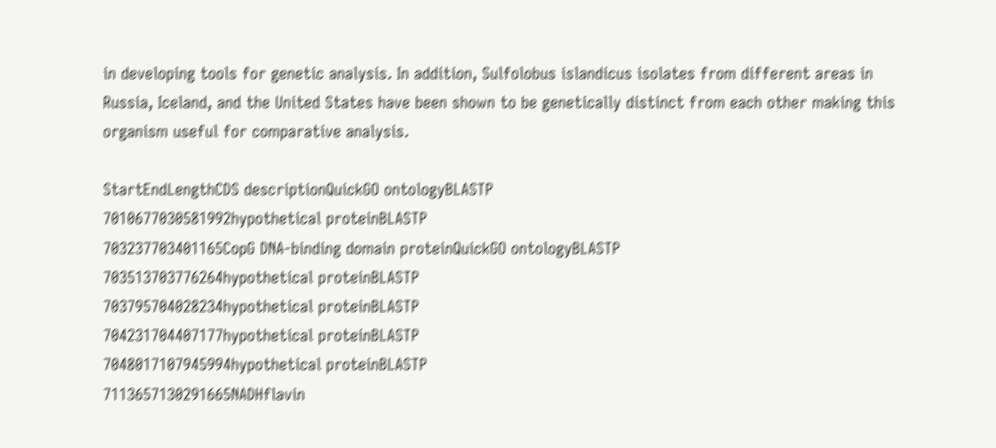in developing tools for genetic analysis. In addition, Sulfolobus islandicus isolates from different areas in Russia, Iceland, and the United States have been shown to be genetically distinct from each other making this organism useful for comparative analysis.

StartEndLengthCDS descriptionQuickGO ontologyBLASTP
7010677030581992hypothetical proteinBLASTP
703237703401165CopG DNA-binding domain proteinQuickGO ontologyBLASTP
703513703776264hypothetical proteinBLASTP
703795704028234hypothetical proteinBLASTP
704231704407177hypothetical proteinBLASTP
7048017107945994hypothetical proteinBLASTP
7113657130291665NADHflavin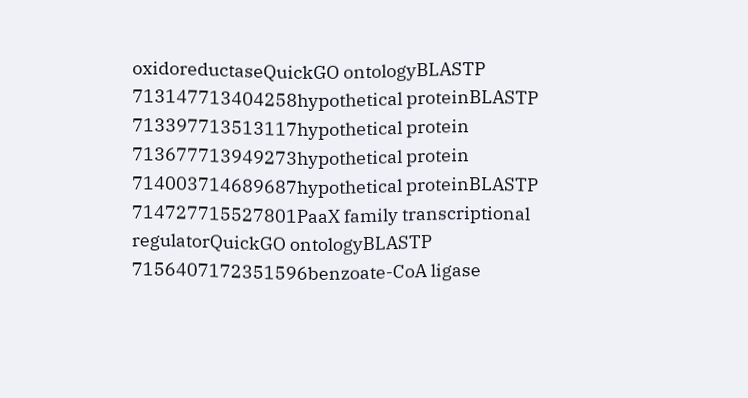oxidoreductaseQuickGO ontologyBLASTP
713147713404258hypothetical proteinBLASTP
713397713513117hypothetical protein
713677713949273hypothetical protein
714003714689687hypothetical proteinBLASTP
714727715527801PaaX family transcriptional regulatorQuickGO ontologyBLASTP
7156407172351596benzoate-CoA ligase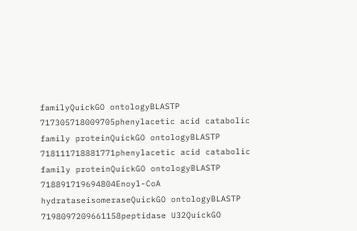familyQuickGO ontologyBLASTP
717305718009705phenylacetic acid catabolic family proteinQuickGO ontologyBLASTP
718111718881771phenylacetic acid catabolic family proteinQuickGO ontologyBLASTP
718891719694804Enoyl-CoA hydrataseisomeraseQuickGO ontologyBLASTP
7198097209661158peptidase U32QuickGO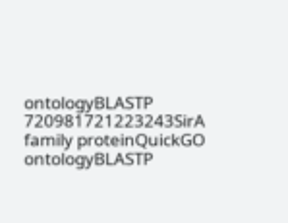ontologyBLASTP
720981721223243SirA family proteinQuickGO ontologyBLASTP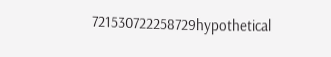721530722258729hypothetical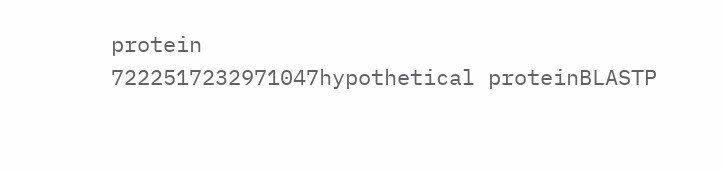protein
7222517232971047hypothetical proteinBLASTP